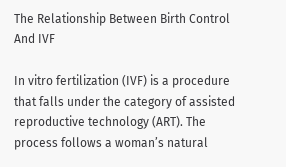The Relationship Between Birth Control And IVF

In vitro fertilization (IVF) is a procedure that falls under the category of assisted reproductive technology (ART). The process follows a woman’s natural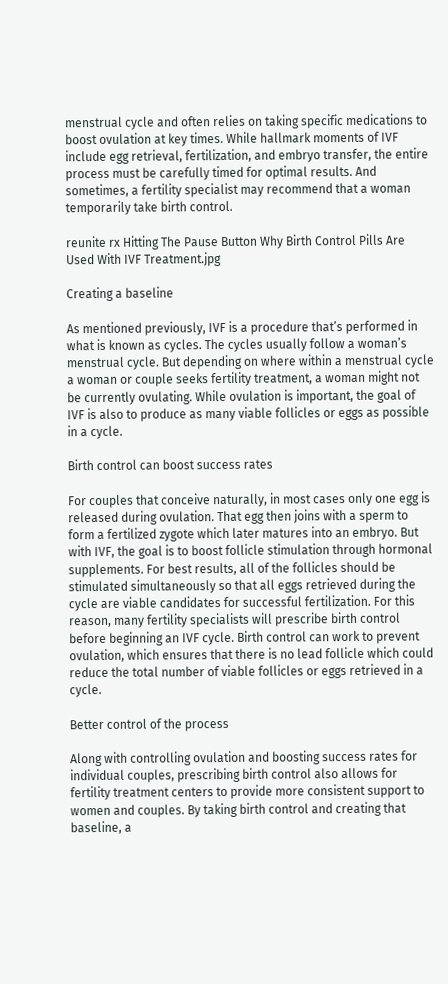menstrual cycle and often relies on taking specific medications to boost ovulation at key times. While hallmark moments of IVF include egg retrieval, fertilization, and embryo transfer, the entire process must be carefully timed for optimal results. And sometimes, a fertility specialist may recommend that a woman temporarily take birth control.

reunite rx Hitting The Pause Button Why Birth Control Pills Are Used With IVF Treatment.jpg

Creating a baseline

As mentioned previously, IVF is a procedure that’s performed in what is known as cycles. The cycles usually follow a woman’s menstrual cycle. But depending on where within a menstrual cycle a woman or couple seeks fertility treatment, a woman might not be currently ovulating. While ovulation is important, the goal of IVF is also to produce as many viable follicles or eggs as possible in a cycle.

Birth control can boost success rates

For couples that conceive naturally, in most cases only one egg is released during ovulation. That egg then joins with a sperm to form a fertilized zygote which later matures into an embryo. But with IVF, the goal is to boost follicle stimulation through hormonal supplements. For best results, all of the follicles should be stimulated simultaneously so that all eggs retrieved during the cycle are viable candidates for successful fertilization. For this reason, many fertility specialists will prescribe birth control before beginning an IVF cycle. Birth control can work to prevent ovulation, which ensures that there is no lead follicle which could reduce the total number of viable follicles or eggs retrieved in a cycle.

Better control of the process

Along with controlling ovulation and boosting success rates for individual couples, prescribing birth control also allows for fertility treatment centers to provide more consistent support to women and couples. By taking birth control and creating that baseline, a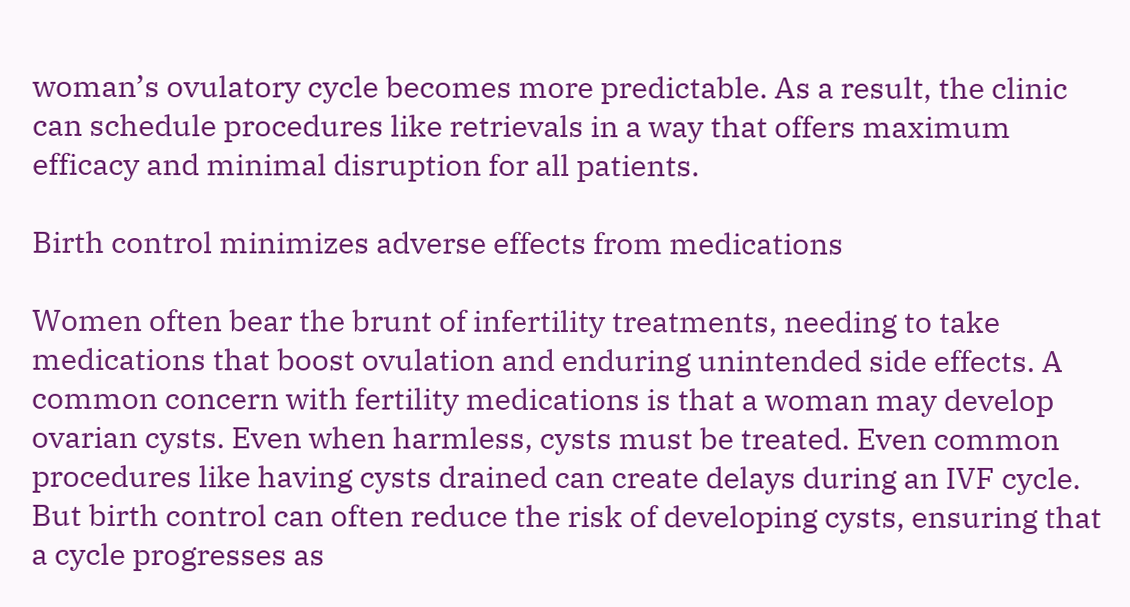woman’s ovulatory cycle becomes more predictable. As a result, the clinic can schedule procedures like retrievals in a way that offers maximum efficacy and minimal disruption for all patients.

Birth control minimizes adverse effects from medications

Women often bear the brunt of infertility treatments, needing to take medications that boost ovulation and enduring unintended side effects. A common concern with fertility medications is that a woman may develop ovarian cysts. Even when harmless, cysts must be treated. Even common procedures like having cysts drained can create delays during an IVF cycle. But birth control can often reduce the risk of developing cysts, ensuring that a cycle progresses as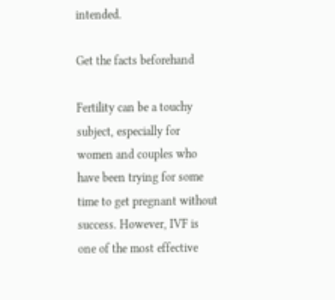intended.

Get the facts beforehand

Fertility can be a touchy subject, especially for women and couples who have been trying for some time to get pregnant without success. However, IVF is one of the most effective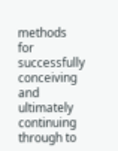methods for successfully conceiving and ultimately continuing through to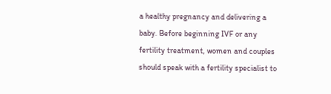a healthy pregnancy and delivering a baby. Before beginning IVF or any fertility treatment, women and couples should speak with a fertility specialist to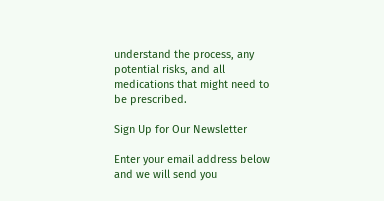understand the process, any potential risks, and all medications that might need to be prescribed.

Sign Up for Our Newsletter

Enter your email address below and we will send you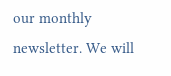our monthly newsletter. We will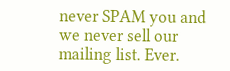never SPAM you and we never sell our mailing list. Ever.